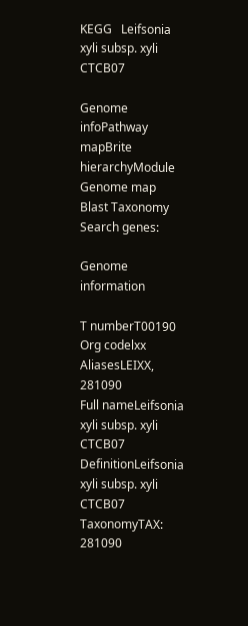KEGG   Leifsonia xyli subsp. xyli CTCB07

Genome infoPathway mapBrite hierarchyModule Genome map Blast Taxonomy
Search genes:

Genome information

T numberT00190
Org codelxx
AliasesLEIXX, 281090
Full nameLeifsonia xyli subsp. xyli CTCB07
DefinitionLeifsonia xyli subsp. xyli CTCB07
TaxonomyTAX: 281090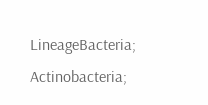LineageBacteria; Actinobacteria;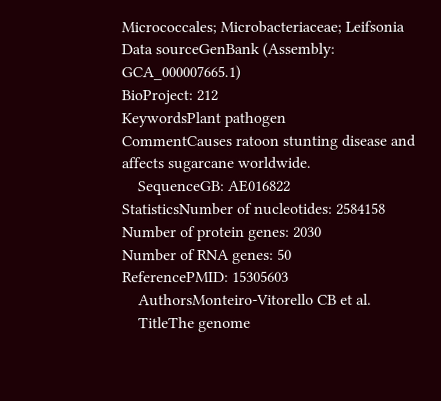Micrococcales; Microbacteriaceae; Leifsonia
Data sourceGenBank (Assembly: GCA_000007665.1)
BioProject: 212
KeywordsPlant pathogen
CommentCauses ratoon stunting disease and affects sugarcane worldwide.
    SequenceGB: AE016822
StatisticsNumber of nucleotides: 2584158
Number of protein genes: 2030
Number of RNA genes: 50
ReferencePMID: 15305603
    AuthorsMonteiro-Vitorello CB et al.
    TitleThe genome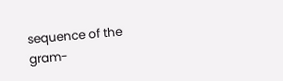sequence of the gram-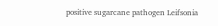positive sugarcane pathogen Leifsonia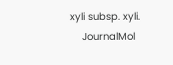xyli subsp. xyli.
    JournalMol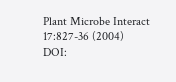Plant Microbe Interact 17:827-36 (2004)
DOI: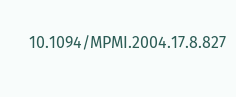10.1094/MPMI.2004.17.8.827